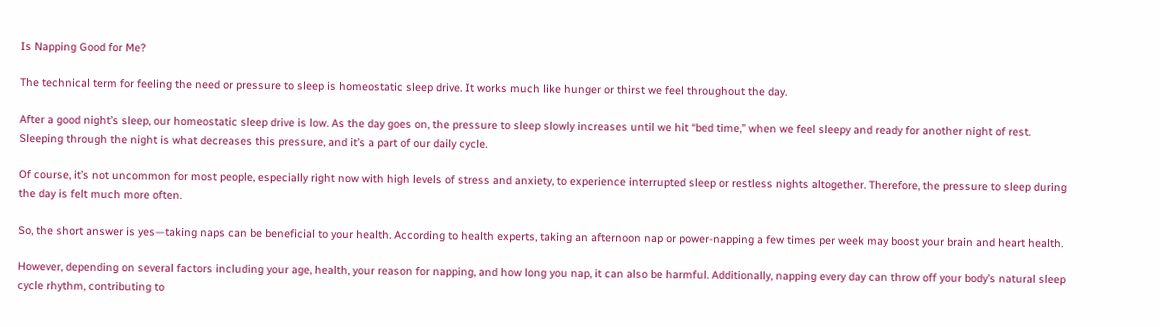Is Napping Good for Me?

The technical term for feeling the need or pressure to sleep is homeostatic sleep drive. It works much like hunger or thirst we feel throughout the day.

After a good night’s sleep, our homeostatic sleep drive is low. As the day goes on, the pressure to sleep slowly increases until we hit “bed time,” when we feel sleepy and ready for another night of rest. Sleeping through the night is what decreases this pressure, and it’s a part of our daily cycle.

Of course, it’s not uncommon for most people, especially right now with high levels of stress and anxiety, to experience interrupted sleep or restless nights altogether. Therefore, the pressure to sleep during the day is felt much more often.

So, the short answer is yes—taking naps can be beneficial to your health. According to health experts, taking an afternoon nap or power-napping a few times per week may boost your brain and heart health.

However, depending on several factors including your age, health, your reason for napping, and how long you nap, it can also be harmful. Additionally, napping every day can throw off your body’s natural sleep cycle rhythm, contributing to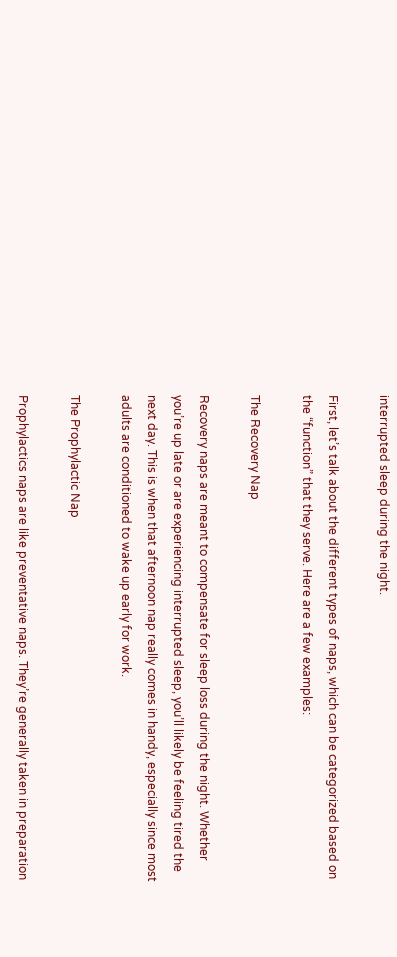interrupted sleep during the night.

First, let’s talk about the different types of naps, which can be categorized based on the “function” that they serve. Here are a few examples:

The Recovery Nap

Recovery naps are meant to compensate for sleep loss during the night. Whether you’re up late or are experiencing interrupted sleep, you’ll likely be feeling tired the next day. This is when that afternoon nap really comes in handy, especially since most adults are conditioned to wake up early for work.

The Prophylactic Nap

Prophylactics naps are like preventative naps. They’re generally taken in preparation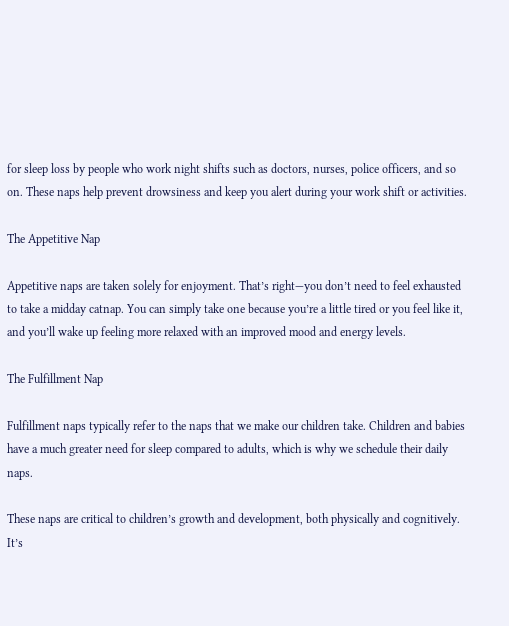for sleep loss by people who work night shifts such as doctors, nurses, police officers, and so on. These naps help prevent drowsiness and keep you alert during your work shift or activities.

The Appetitive Nap

Appetitive naps are taken solely for enjoyment. That’s right—you don’t need to feel exhausted to take a midday catnap. You can simply take one because you’re a little tired or you feel like it, and you’ll wake up feeling more relaxed with an improved mood and energy levels.

The Fulfillment Nap

Fulfillment naps typically refer to the naps that we make our children take. Children and babies have a much greater need for sleep compared to adults, which is why we schedule their daily naps.

These naps are critical to children’s growth and development, both physically and cognitively. It’s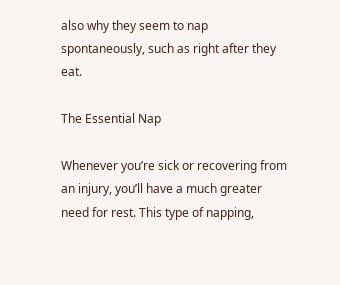also why they seem to nap spontaneously, such as right after they eat.

The Essential Nap

Whenever you’re sick or recovering from an injury, you’ll have a much greater need for rest. This type of napping,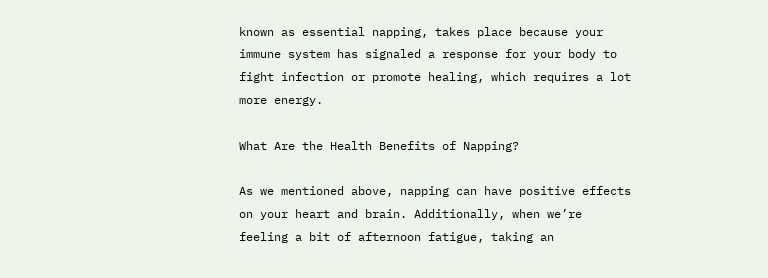known as essential napping, takes place because your immune system has signaled a response for your body to fight infection or promote healing, which requires a lot more energy.

What Are the Health Benefits of Napping?

As we mentioned above, napping can have positive effects on your heart and brain. Additionally, when we’re feeling a bit of afternoon fatigue, taking an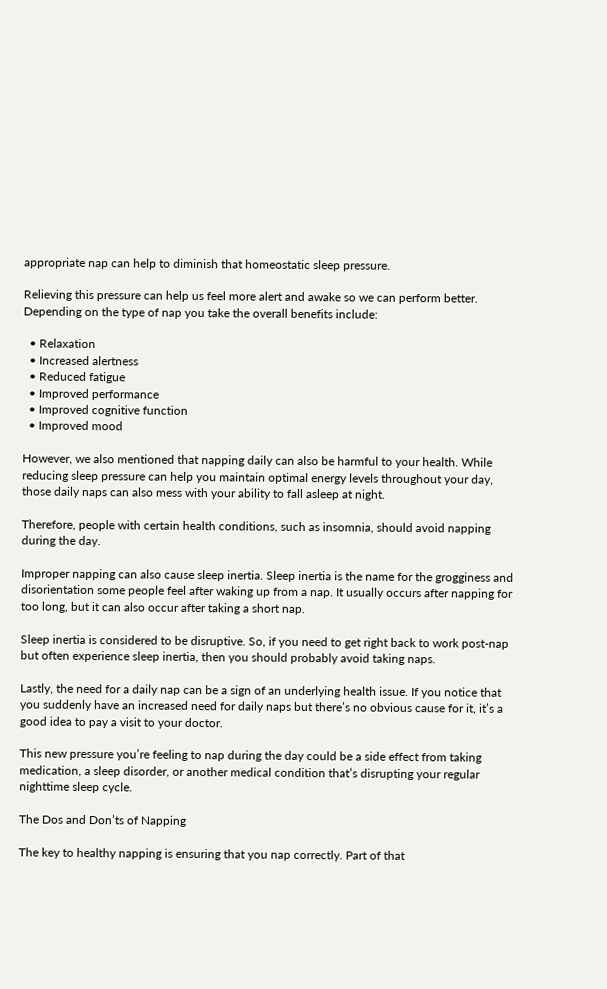appropriate nap can help to diminish that homeostatic sleep pressure.

Relieving this pressure can help us feel more alert and awake so we can perform better. Depending on the type of nap you take the overall benefits include:

  • Relaxation
  • Increased alertness
  • Reduced fatigue
  • Improved performance
  • Improved cognitive function
  • Improved mood

However, we also mentioned that napping daily can also be harmful to your health. While reducing sleep pressure can help you maintain optimal energy levels throughout your day, those daily naps can also mess with your ability to fall asleep at night.

Therefore, people with certain health conditions, such as insomnia, should avoid napping during the day.

Improper napping can also cause sleep inertia. Sleep inertia is the name for the grogginess and disorientation some people feel after waking up from a nap. It usually occurs after napping for too long, but it can also occur after taking a short nap.

Sleep inertia is considered to be disruptive. So, if you need to get right back to work post-nap but often experience sleep inertia, then you should probably avoid taking naps.

Lastly, the need for a daily nap can be a sign of an underlying health issue. If you notice that you suddenly have an increased need for daily naps but there’s no obvious cause for it, it’s a good idea to pay a visit to your doctor.

This new pressure you’re feeling to nap during the day could be a side effect from taking medication, a sleep disorder, or another medical condition that’s disrupting your regular nighttime sleep cycle.

The Dos and Don’ts of Napping

The key to healthy napping is ensuring that you nap correctly. Part of that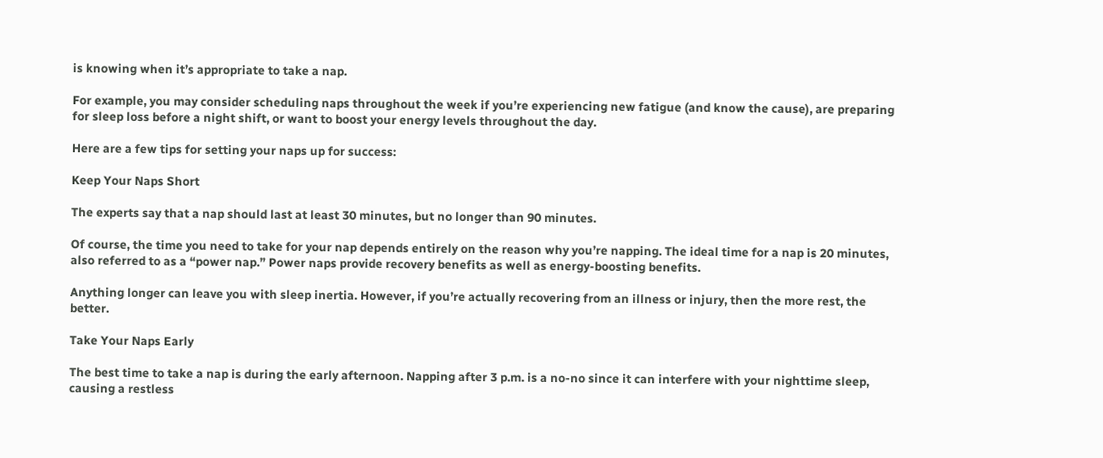is knowing when it’s appropriate to take a nap.

For example, you may consider scheduling naps throughout the week if you’re experiencing new fatigue (and know the cause), are preparing for sleep loss before a night shift, or want to boost your energy levels throughout the day.

Here are a few tips for setting your naps up for success:

Keep Your Naps Short

The experts say that a nap should last at least 30 minutes, but no longer than 90 minutes.

Of course, the time you need to take for your nap depends entirely on the reason why you’re napping. The ideal time for a nap is 20 minutes, also referred to as a “power nap.” Power naps provide recovery benefits as well as energy-boosting benefits.

Anything longer can leave you with sleep inertia. However, if you’re actually recovering from an illness or injury, then the more rest, the better.

Take Your Naps Early

The best time to take a nap is during the early afternoon. Napping after 3 p.m. is a no-no since it can interfere with your nighttime sleep, causing a restless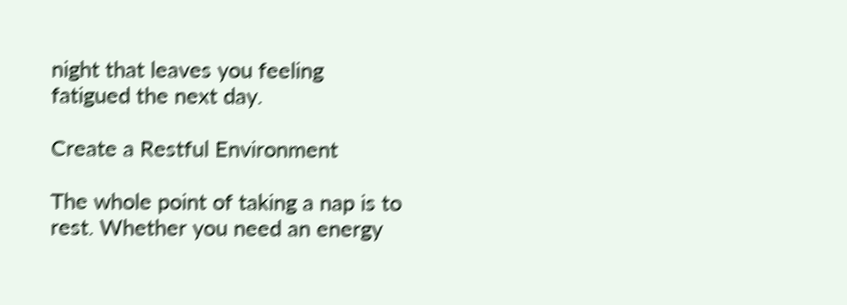night that leaves you feeling fatigued the next day.

Create a Restful Environment

The whole point of taking a nap is to rest. Whether you need an energy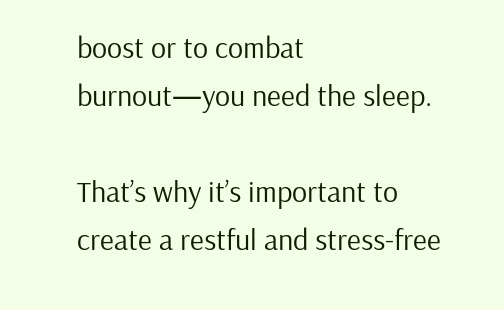boost or to combat burnout—you need the sleep.

That’s why it’s important to create a restful and stress-free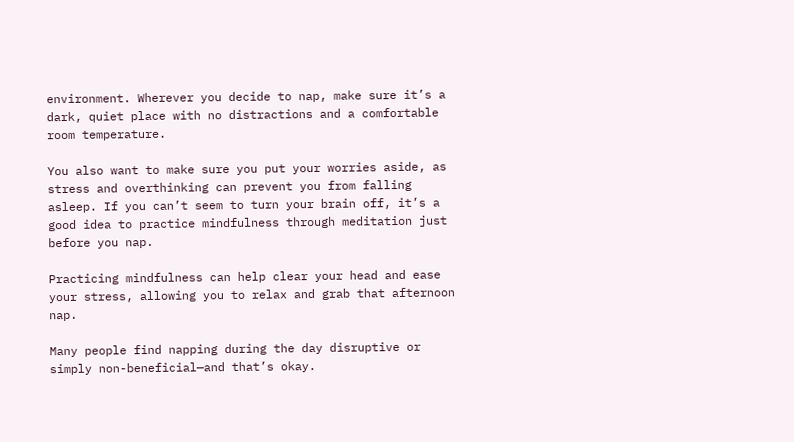environment. Wherever you decide to nap, make sure it’s a dark, quiet place with no distractions and a comfortable room temperature.

You also want to make sure you put your worries aside, as stress and overthinking can prevent you from falling asleep. If you can’t seem to turn your brain off, it’s a good idea to practice mindfulness through meditation just before you nap.

Practicing mindfulness can help clear your head and ease your stress, allowing you to relax and grab that afternoon nap.

Many people find napping during the day disruptive or simply non-beneficial—and that’s okay.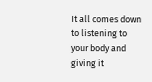It all comes down to listening to your body and giving it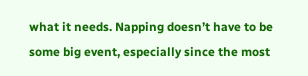what it needs. Napping doesn’t have to be some big event, especially since the most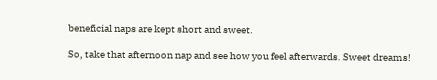beneficial naps are kept short and sweet.

So, take that afternoon nap and see how you feel afterwards. Sweet dreams!